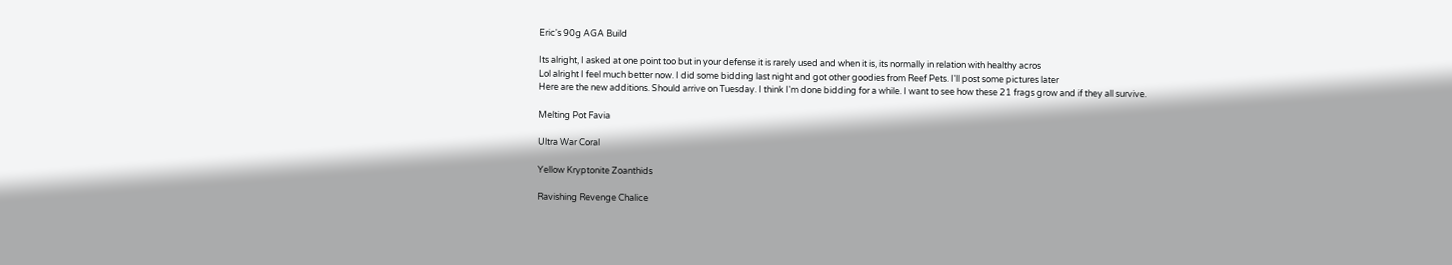Eric's 90g AGA Build

Its alright, I asked at one point too but in your defense it is rarely used and when it is, its normally in relation with healthy acros
Lol alright I feel much better now. I did some bidding last night and got other goodies from Reef Pets. I'll post some pictures later
Here are the new additions. Should arrive on Tuesday. I think I'm done bidding for a while. I want to see how these 21 frags grow and if they all survive.

Melting Pot Favia

Ultra War Coral

Yellow Kryptonite Zoanthids

Ravishing Revenge Chalice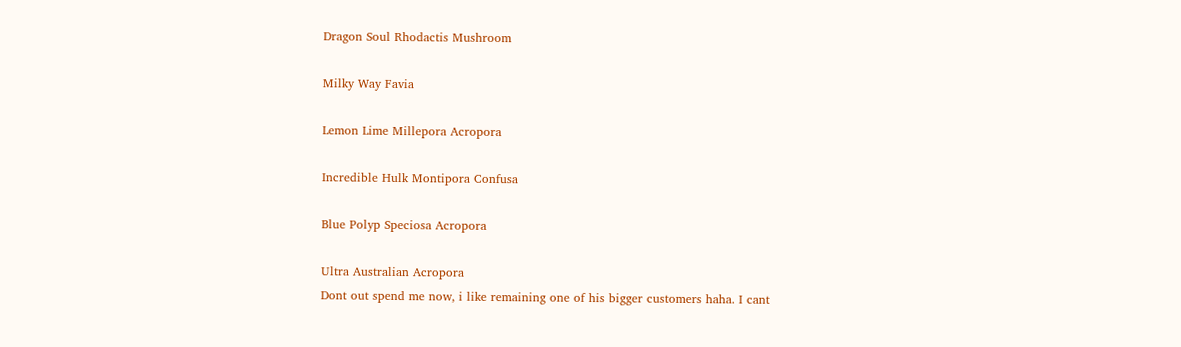Dragon Soul Rhodactis Mushroom

Milky Way Favia

Lemon Lime Millepora Acropora

Incredible Hulk Montipora Confusa

Blue Polyp Speciosa Acropora

Ultra Australian Acropora
Dont out spend me now, i like remaining one of his bigger customers haha. I cant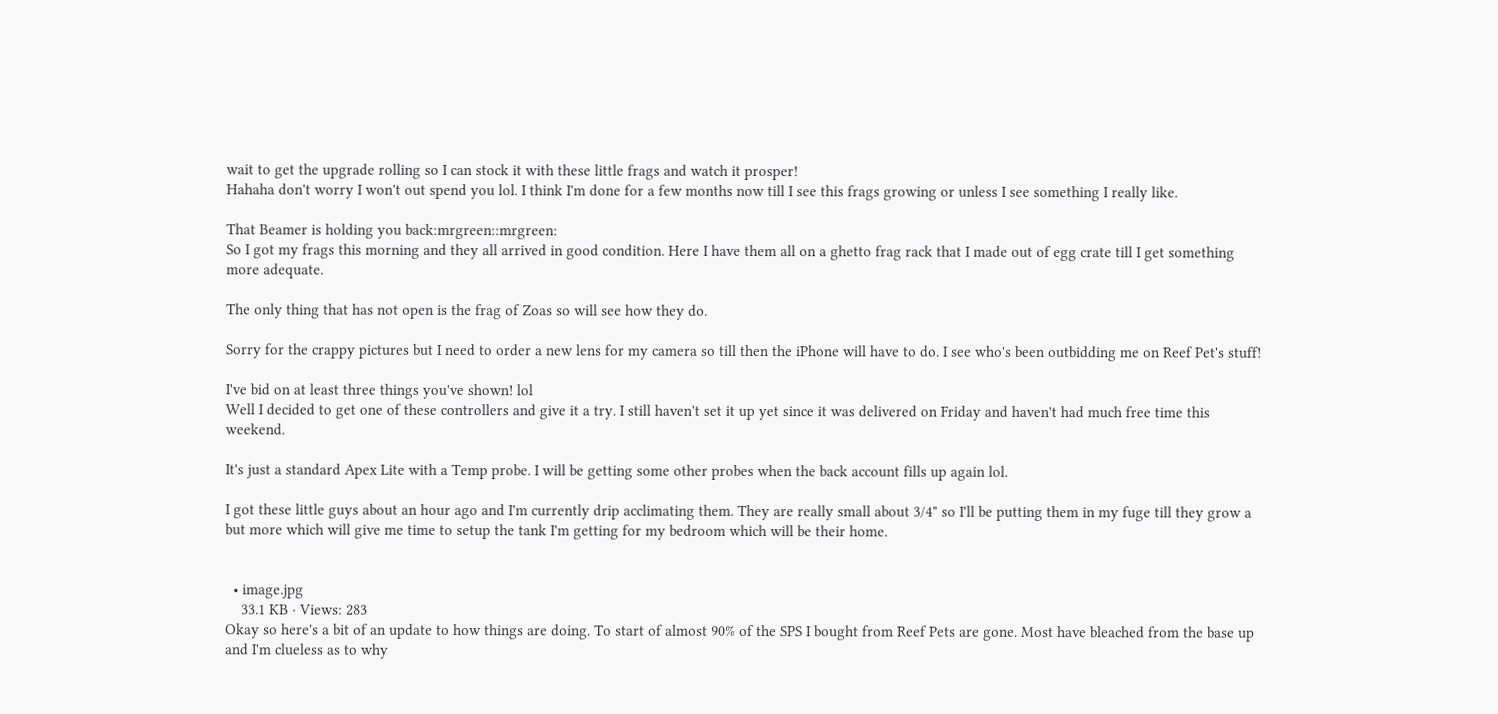wait to get the upgrade rolling so I can stock it with these little frags and watch it prosper!
Hahaha don't worry I won't out spend you lol. I think I'm done for a few months now till I see this frags growing or unless I see something I really like.

That Beamer is holding you back:mrgreen::mrgreen:
So I got my frags this morning and they all arrived in good condition. Here I have them all on a ghetto frag rack that I made out of egg crate till I get something more adequate.

The only thing that has not open is the frag of Zoas so will see how they do.

Sorry for the crappy pictures but I need to order a new lens for my camera so till then the iPhone will have to do. I see who's been outbidding me on Reef Pet's stuff!

I've bid on at least three things you've shown! lol
Well I decided to get one of these controllers and give it a try. I still haven't set it up yet since it was delivered on Friday and haven't had much free time this weekend.

It's just a standard Apex Lite with a Temp probe. I will be getting some other probes when the back account fills up again lol.

I got these little guys about an hour ago and I'm currently drip acclimating them. They are really small about 3/4" so I'll be putting them in my fuge till they grow a but more which will give me time to setup the tank I'm getting for my bedroom which will be their home.


  • image.jpg
    33.1 KB · Views: 283
Okay so here's a bit of an update to how things are doing. To start of almost 90% of the SPS I bought from Reef Pets are gone. Most have bleached from the base up and I'm clueless as to why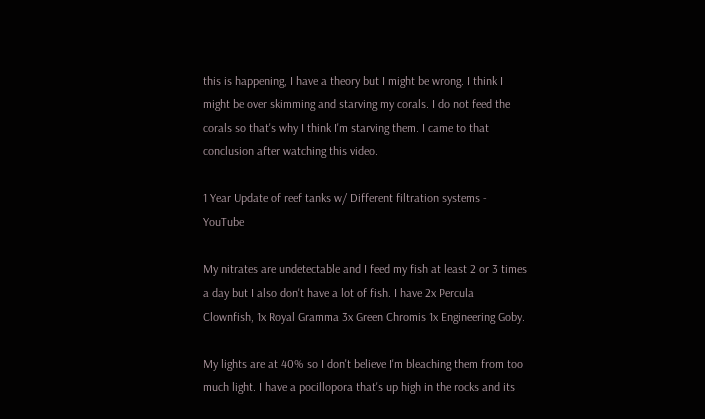this is happening, I have a theory but I might be wrong. I think I might be over skimming and starving my corals. I do not feed the corals so that's why I think I'm starving them. I came to that conclusion after watching this video.

1 Year Update of reef tanks w/ Different filtration systems - YouTube

My nitrates are undetectable and I feed my fish at least 2 or 3 times a day but I also don't have a lot of fish. I have 2x Percula Clownfish, 1x Royal Gramma 3x Green Chromis 1x Engineering Goby.

My lights are at 40% so I don't believe I'm bleaching them from too much light. I have a pocillopora that's up high in the rocks and its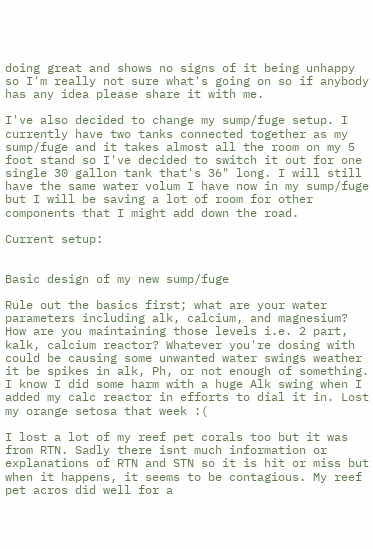doing great and shows no signs of it being unhappy so I'm really not sure what's going on so if anybody has any idea please share it with me.

I've also decided to change my sump/fuge setup. I currently have two tanks connected together as my sump/fuge and it takes almost all the room on my 5 foot stand so I've decided to switch it out for one single 30 gallon tank that's 36" long. I will still have the same water volum I have now in my sump/fuge but I will be saving a lot of room for other components that I might add down the road.

Current setup:


Basic design of my new sump/fuge

Rule out the basics first; what are your water parameters including alk, calcium, and magnesium? How are you maintaining those levels i.e. 2 part, kalk, calcium reactor? Whatever you're dosing with could be causing some unwanted water swings weather it be spikes in alk, Ph, or not enough of something. I know I did some harm with a huge Alk swing when I added my calc reactor in efforts to dial it in. Lost my orange setosa that week :(

I lost a lot of my reef pet corals too but it was from RTN. Sadly there isnt much information or explanations of RTN and STN so it is hit or miss but when it happens, it seems to be contagious. My reef pet acros did well for a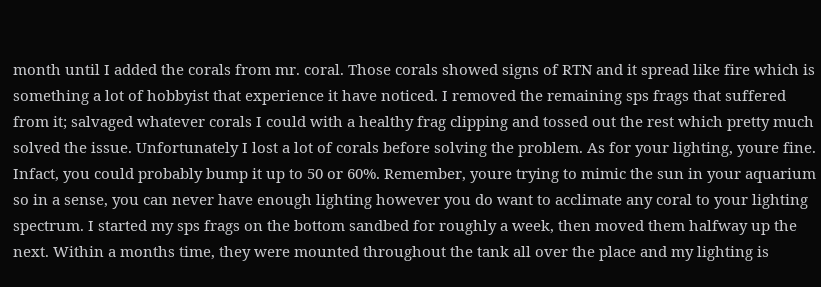month until I added the corals from mr. coral. Those corals showed signs of RTN and it spread like fire which is something a lot of hobbyist that experience it have noticed. I removed the remaining sps frags that suffered from it; salvaged whatever corals I could with a healthy frag clipping and tossed out the rest which pretty much solved the issue. Unfortunately I lost a lot of corals before solving the problem. As for your lighting, youre fine. Infact, you could probably bump it up to 50 or 60%. Remember, youre trying to mimic the sun in your aquarium so in a sense, you can never have enough lighting however you do want to acclimate any coral to your lighting spectrum. I started my sps frags on the bottom sandbed for roughly a week, then moved them halfway up the next. Within a months time, they were mounted throughout the tank all over the place and my lighting is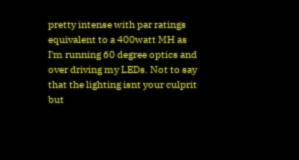pretty intense with par ratings equivalent to a 400watt MH as I'm running 60 degree optics and over driving my LEDs. Not to say that the lighting isnt your culprit but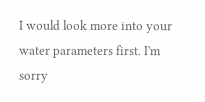I would look more into your water parameters first. I'm sorry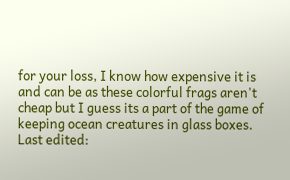for your loss, I know how expensive it is and can be as these colorful frags aren't cheap but I guess its a part of the game of keeping ocean creatures in glass boxes.
Last edited: